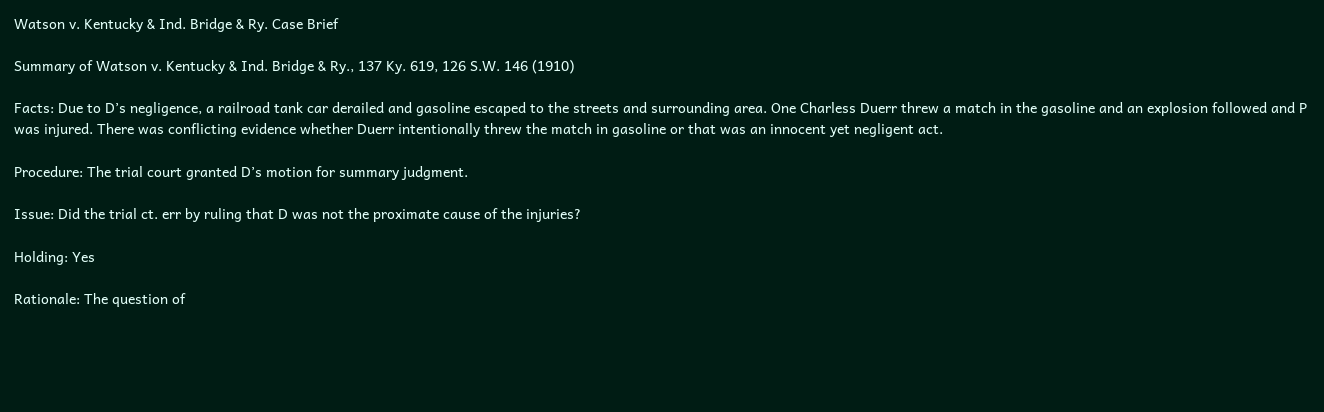Watson v. Kentucky & Ind. Bridge & Ry. Case Brief

Summary of Watson v. Kentucky & Ind. Bridge & Ry., 137 Ky. 619, 126 S.W. 146 (1910)

Facts: Due to D’s negligence, a railroad tank car derailed and gasoline escaped to the streets and surrounding area. One Charless Duerr threw a match in the gasoline and an explosion followed and P was injured. There was conflicting evidence whether Duerr intentionally threw the match in gasoline or that was an innocent yet negligent act.

Procedure: The trial court granted D’s motion for summary judgment.

Issue: Did the trial ct. err by ruling that D was not the proximate cause of the injuries?

Holding: Yes

Rationale: The question of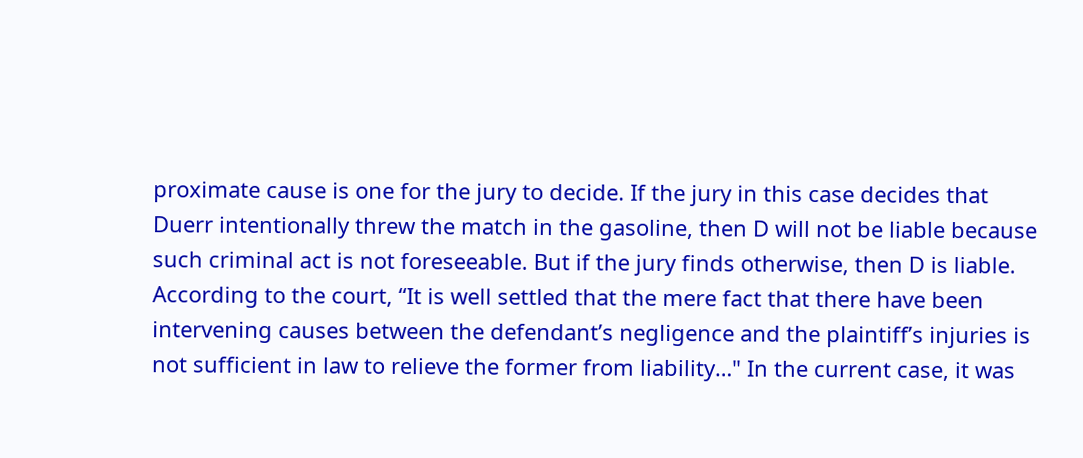proximate cause is one for the jury to decide. If the jury in this case decides that Duerr intentionally threw the match in the gasoline, then D will not be liable because such criminal act is not foreseeable. But if the jury finds otherwise, then D is liable. According to the court, “It is well settled that the mere fact that there have been intervening causes between the defendant’s negligence and the plaintiff’s injuries is not sufficient in law to relieve the former from liability…" In the current case, it was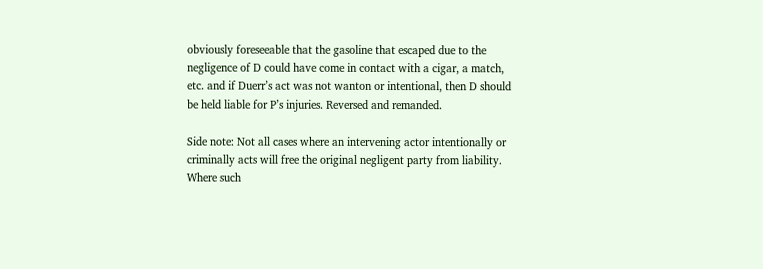obviously foreseeable that the gasoline that escaped due to the negligence of D could have come in contact with a cigar, a match, etc. and if Duerr’s act was not wanton or intentional, then D should be held liable for P’s injuries. Reversed and remanded.

Side note: Not all cases where an intervening actor intentionally or criminally acts will free the original negligent party from liability. Where such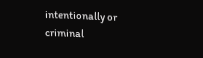intentionally or criminal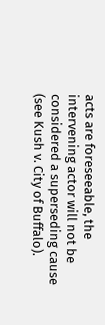acts are foreseeable, the intervening actor will not be considered a superseding cause (see Kush v. City of Buffalo).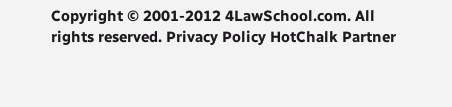Copyright © 2001-2012 4LawSchool.com. All rights reserved. Privacy Policy HotChalk Partner